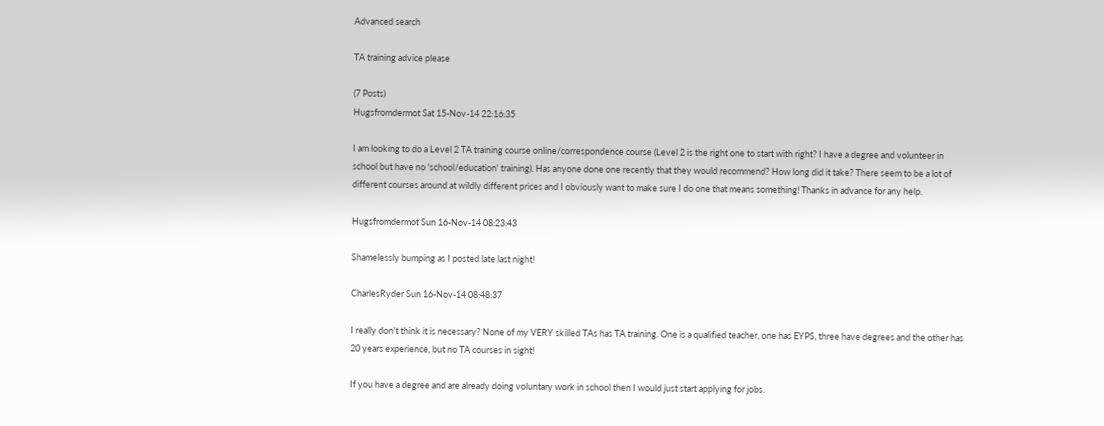Advanced search

TA training advice please

(7 Posts)
Hugsfromdermot Sat 15-Nov-14 22:16:35

I am looking to do a Level 2 TA training course online/correspondence course (Level 2 is the right one to start with right? I have a degree and volunteer in school but have no 'school/education' training). Has anyone done one recently that they would recommend? How long did it take? There seem to be a lot of different courses around at wildly different prices and I obviously want to make sure I do one that means something! Thanks in advance for any help.

Hugsfromdermot Sun 16-Nov-14 08:23:43

Shamelessly bumping as I posted late last night!

CharlesRyder Sun 16-Nov-14 08:48:37

I really don't think it is necessary? None of my VERY skilled TAs has TA training. One is a qualified teacher, one has EYPS, three have degrees and the other has 20 years experience, but no TA courses in sight!

If you have a degree and are already doing voluntary work in school then I would just start applying for jobs.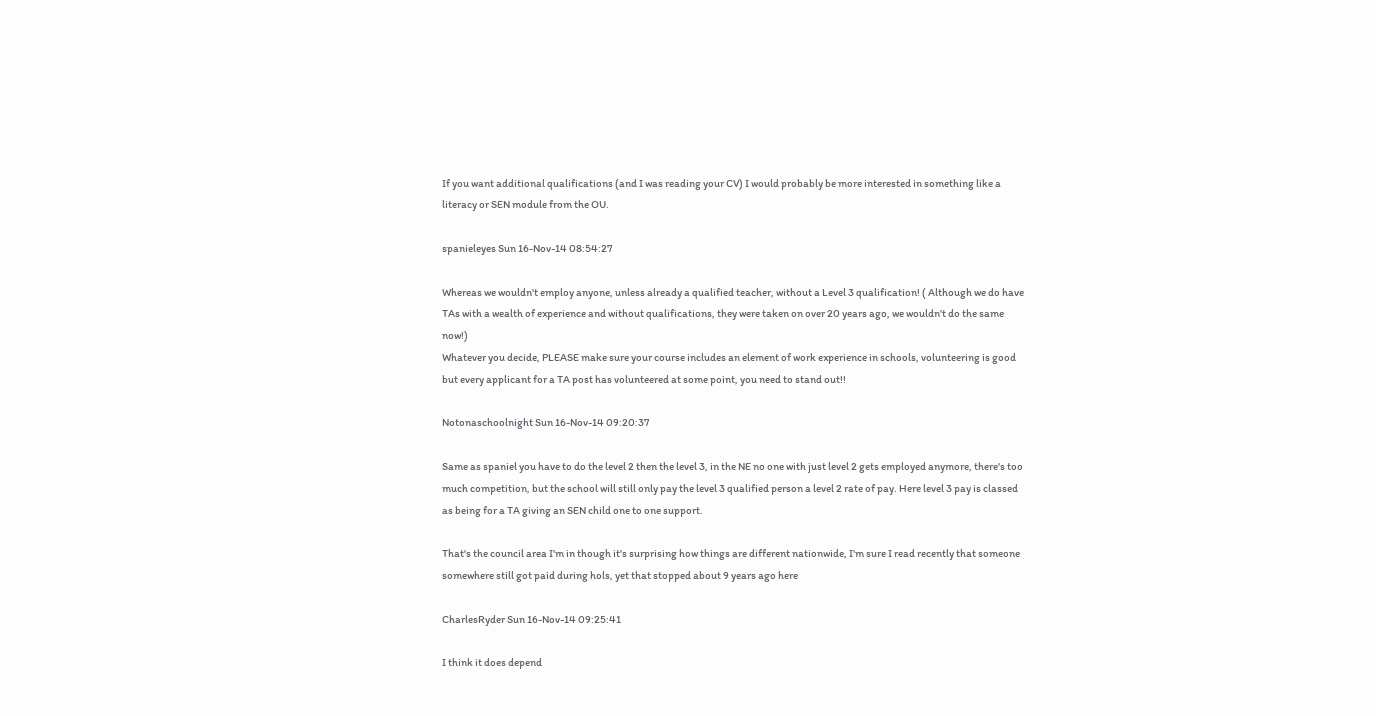If you want additional qualifications (and I was reading your CV) I would probably be more interested in something like a literacy or SEN module from the OU.

spanieleyes Sun 16-Nov-14 08:54:27

Whereas we wouldn't employ anyone, unless already a qualified teacher, without a Level 3 qualification! ( Although we do have TAs with a wealth of experience and without qualifications, they were taken on over 20 years ago, we wouldn't do the same now!)
Whatever you decide, PLEASE make sure your course includes an element of work experience in schools, volunteering is good but every applicant for a TA post has volunteered at some point, you need to stand out!!

Notonaschoolnight Sun 16-Nov-14 09:20:37

Same as spaniel you have to do the level 2 then the level 3, in the NE no one with just level 2 gets employed anymore, there's too much competition, but the school will still only pay the level 3 qualified person a level 2 rate of pay. Here level 3 pay is classed as being for a TA giving an SEN child one to one support.

That's the council area I'm in though it's surprising how things are different nationwide, I'm sure I read recently that someone somewhere still got paid during hols, yet that stopped about 9 years ago here

CharlesRyder Sun 16-Nov-14 09:25:41

I think it does depend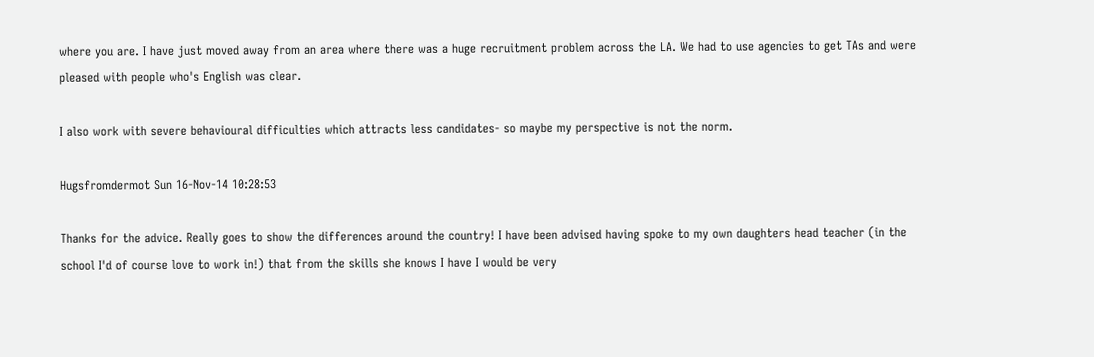where you are. I have just moved away from an area where there was a huge recruitment problem across the LA. We had to use agencies to get TAs and were pleased with people who's English was clear.

I also work with severe behavioural difficulties which attracts less candidates- so maybe my perspective is not the norm.

Hugsfromdermot Sun 16-Nov-14 10:28:53

Thanks for the advice. Really goes to show the differences around the country! I have been advised having spoke to my own daughters head teacher (in the school I'd of course love to work in!) that from the skills she knows I have I would be very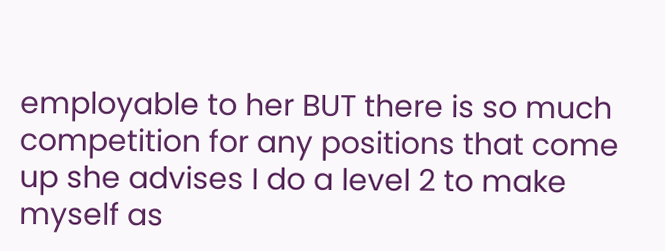employable to her BUT there is so much competition for any positions that come up she advises I do a level 2 to make myself as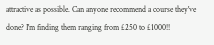attractive as possible. Can anyone recommend a course they've done? I'm finding them ranging from £250 to £1000!!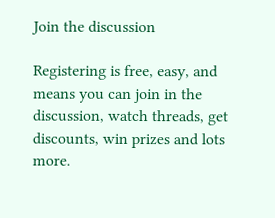Join the discussion

Registering is free, easy, and means you can join in the discussion, watch threads, get discounts, win prizes and lots more.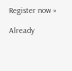Register now »

Already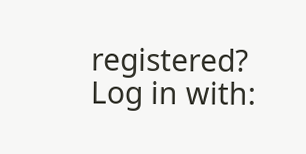registered? Log in with: